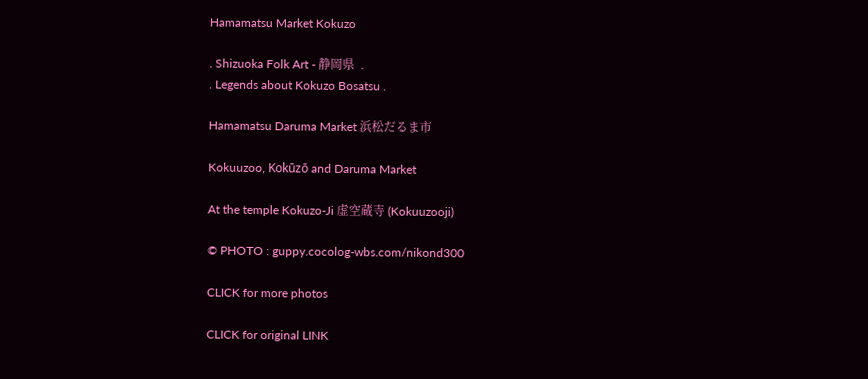Hamamatsu Market Kokuzo

. Shizuoka Folk Art - 静岡県  .
. Legends about Kokuzo Bosatsu .

Hamamatsu Daruma Market 浜松だるま市

Kokuuzoo, Kokūzō and Daruma Market

At the temple Kokuzo-Ji 虚空蔵寺 (Kokuuzooji)

© PHOTO : guppy.cocolog-wbs.com/nikond300

CLICK for more photos

CLICK for original LINK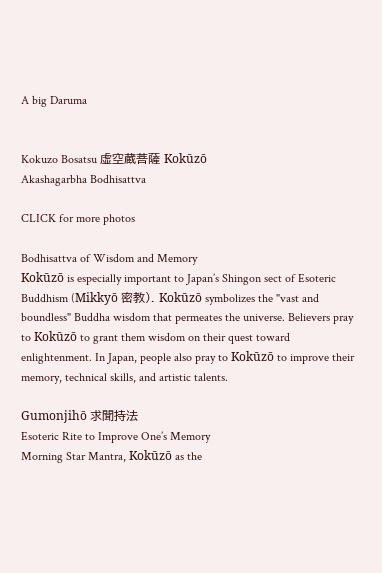A big Daruma


Kokuzo Bosatsu 虚空蔵菩薩 Kokūzō
Akashagarbha Bodhisattva

CLICK for more photos

Bodhisattva of Wisdom and Memory
Kokūzō is especially important to Japan’s Shingon sect of Esoteric Buddhism (Mikkyō 密教). Kokūzō symbolizes the "vast and boundless" Buddha wisdom that permeates the universe. Believers pray to Kokūzō to grant them wisdom on their quest toward enlightenment. In Japan, people also pray to Kokūzō to improve their memory, technical skills, and artistic talents.

Gumonjihō 求聞持法
Esoteric Rite to Improve One’s Memory
Morning Star Mantra, Kokūzō as the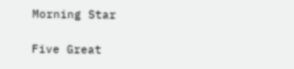Morning Star

Five Great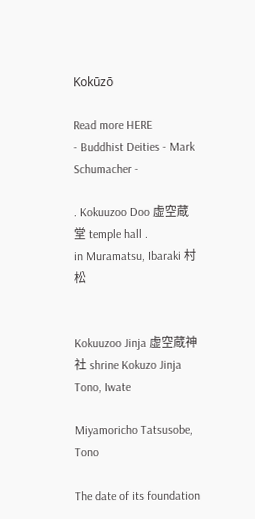Kokūzō

Read more HERE
- Buddhist Deities - Mark Schumacher -

. Kokuuzoo Doo 虚空蔵堂 temple hall .
in Muramatsu, Ibaraki 村松


Kokuuzoo Jinja 虚空蔵神社 shrine Kokuzo Jinja
Tono, Iwate

Miyamoricho Tatsusobe, Tono

The date of its foundation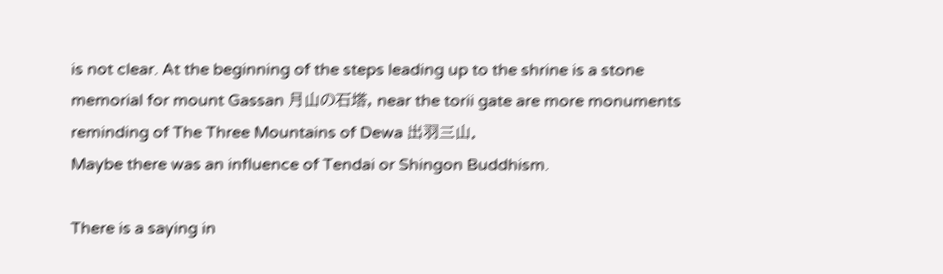is not clear. At the beginning of the steps leading up to the shrine is a stone memorial for mount Gassan 月山の石塔, near the torii gate are more monuments reminding of The Three Mountains of Dewa 出羽三山.
Maybe there was an influence of Tendai or Shingon Buddhism.

There is a saying in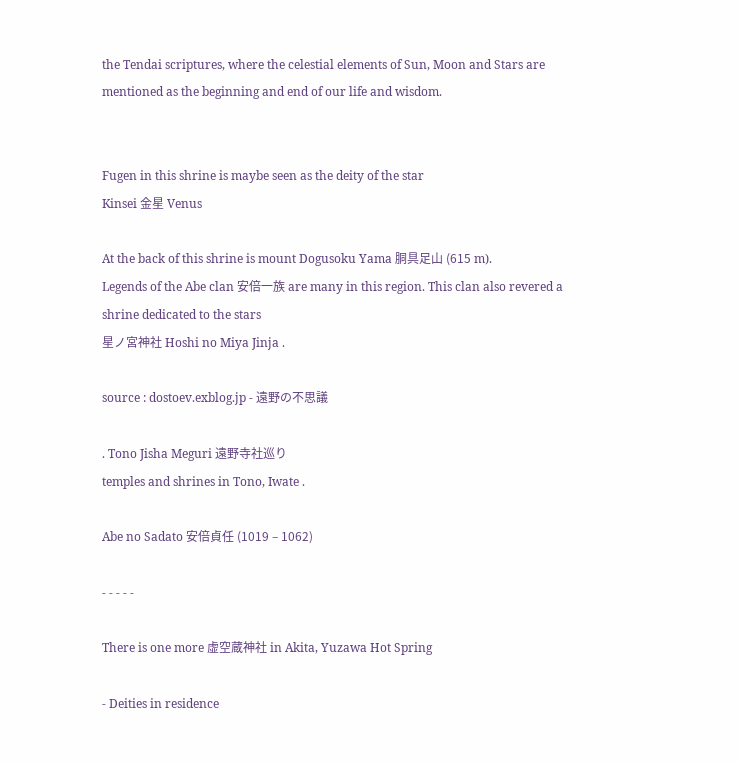the Tendai scriptures, where the celestial elements of Sun, Moon and Stars are mentioned as the beginning and end of our life and wisdom.


Fugen in this shrine is maybe seen as the deity of the star
Kinsei 金星 Venus

At the back of this shrine is mount Dogusoku Yama 胴具足山 (615 m).
Legends of the Abe clan 安倍一族 are many in this region. This clan also revered a shrine dedicated to the stars
星ノ宮神社 Hoshi no Miya Jinja .

source : dostoev.exblog.jp - 遠野の不思議

. Tono Jisha Meguri 遠野寺社巡り
temples and shrines in Tono, Iwate .

Abe no Sadato 安倍貞任 (1019 – 1062)

- - - - -

There is one more 虚空蔵神社 in Akita, Yuzawa Hot Spring

- Deities in residence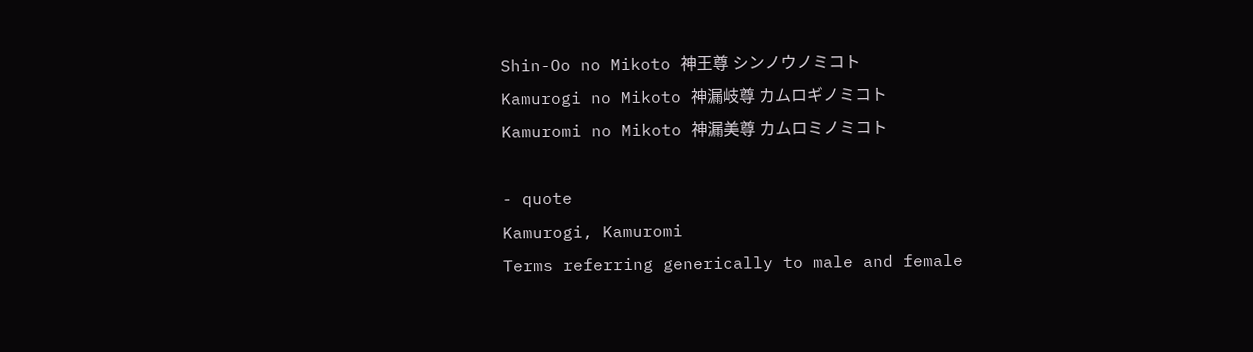Shin-Oo no Mikoto 神王尊 シンノウノミコト
Kamurogi no Mikoto 神漏岐尊 カムロギノミコト
Kamuromi no Mikoto 神漏美尊 カムロミノミコト

- quote
Kamurogi, Kamuromi
Terms referring generically to male and female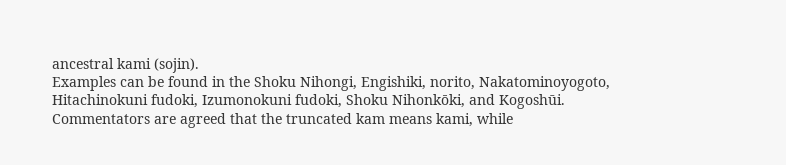ancestral kami (sojin).
Examples can be found in the Shoku Nihongi, Engishiki, norito, Nakatominoyogoto, Hitachinokuni fudoki, Izumonokuni fudoki, Shoku Nihonkōki, and Kogoshūi. Commentators are agreed that the truncated kam means kami, while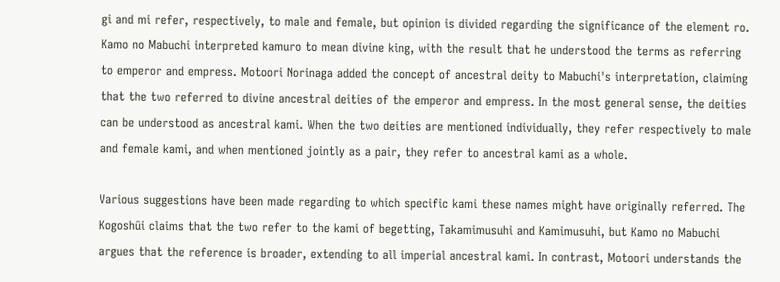gi and mi refer, respectively, to male and female, but opinion is divided regarding the significance of the element ro.
Kamo no Mabuchi interpreted kamuro to mean divine king, with the result that he understood the terms as referring to emperor and empress. Motoori Norinaga added the concept of ancestral deity to Mabuchi's interpretation, claiming that the two referred to divine ancestral deities of the emperor and empress. In the most general sense, the deities can be understood as ancestral kami. When the two deities are mentioned individually, they refer respectively to male and female kami, and when mentioned jointly as a pair, they refer to ancestral kami as a whole.

Various suggestions have been made regarding to which specific kami these names might have originally referred. The Kogoshūi claims that the two refer to the kami of begetting, Takamimusuhi and Kamimusuhi, but Kamo no Mabuchi argues that the reference is broader, extending to all imperial ancestral kami. In contrast, Motoori understands the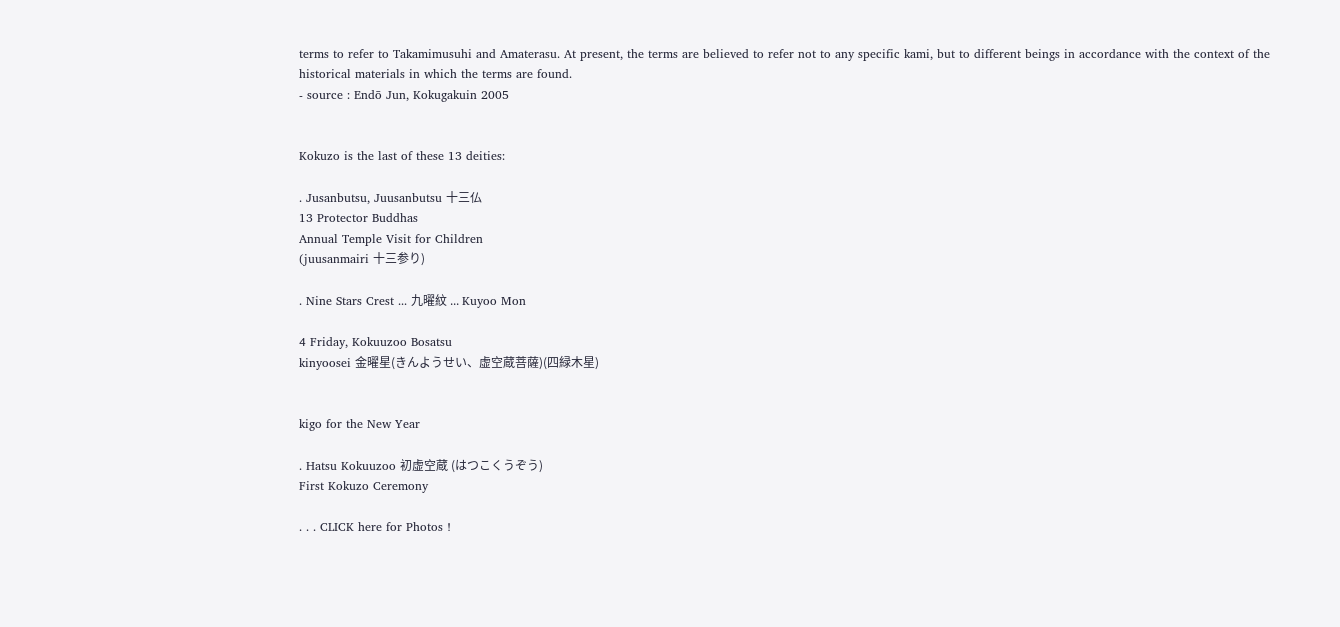terms to refer to Takamimusuhi and Amaterasu. At present, the terms are believed to refer not to any specific kami, but to different beings in accordance with the context of the historical materials in which the terms are found.
- source : Endō Jun, Kokugakuin 2005


Kokuzo is the last of these 13 deities:

. Jusanbutsu, Juusanbutsu 十三仏
13 Protector Buddhas
Annual Temple Visit for Children
(juusanmairi 十三参り)

. Nine Stars Crest ... 九曜紋 ... Kuyoo Mon

4 Friday, Kokuuzoo Bosatsu
kinyoosei 金曜星(きんようせい、虚空蔵菩薩)(四緑木星)


kigo for the New Year

. Hatsu Kokuuzoo 初虚空蔵 (はつこくうぞう)
First Kokuzo Ceremony

. . . CLICK here for Photos !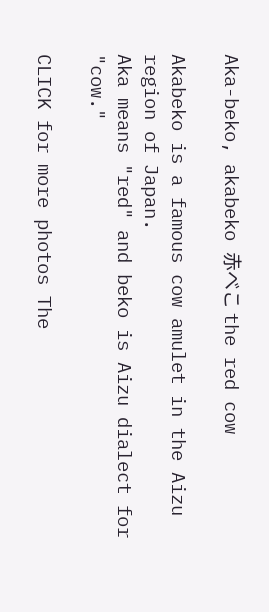Aka-beko, akabeko 赤べこ the red cow

Akabeko is a famous cow amulet in the Aizu region of Japan.
Aka means "red" and beko is Aizu dialect for "cow."

CLICK for more photos The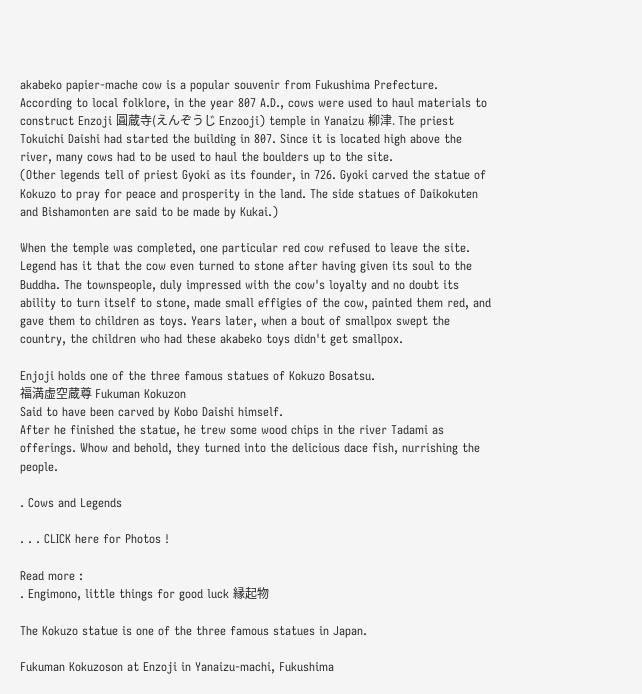akabeko papier-mache cow is a popular souvenir from Fukushima Prefecture. According to local folklore, in the year 807 A.D., cows were used to haul materials to construct Enzoji 圓蔵寺(えんぞうじ Enzooji) temple in Yanaizu 柳津. The priest Tokuichi Daishi had started the building in 807. Since it is located high above the river, many cows had to be used to haul the boulders up to the site.
(Other legends tell of priest Gyoki as its founder, in 726. Gyoki carved the statue of Kokuzo to pray for peace and prosperity in the land. The side statues of Daikokuten and Bishamonten are said to be made by Kukai.)

When the temple was completed, one particular red cow refused to leave the site. Legend has it that the cow even turned to stone after having given its soul to the Buddha. The townspeople, duly impressed with the cow's loyalty and no doubt its ability to turn itself to stone, made small effigies of the cow, painted them red, and gave them to children as toys. Years later, when a bout of smallpox swept the country, the children who had these akabeko toys didn't get smallpox.

Enjoji holds one of the three famous statues of Kokuzo Bosatsu.
福満虚空蔵尊 Fukuman Kokuzon
Said to have been carved by Kobo Daishi himself.
After he finished the statue, he trew some wood chips in the river Tadami as offerings. Whow and behold, they turned into the delicious dace fish, nurrishing the people.

. Cows and Legends

. . . CLICK here for Photos !

Read more :
. Engimono, little things for good luck 縁起物

The Kokuzo statue is one of the three famous statues in Japan.

Fukuman Kokuzoson at Enzoji in Yanaizu-machi, Fukushima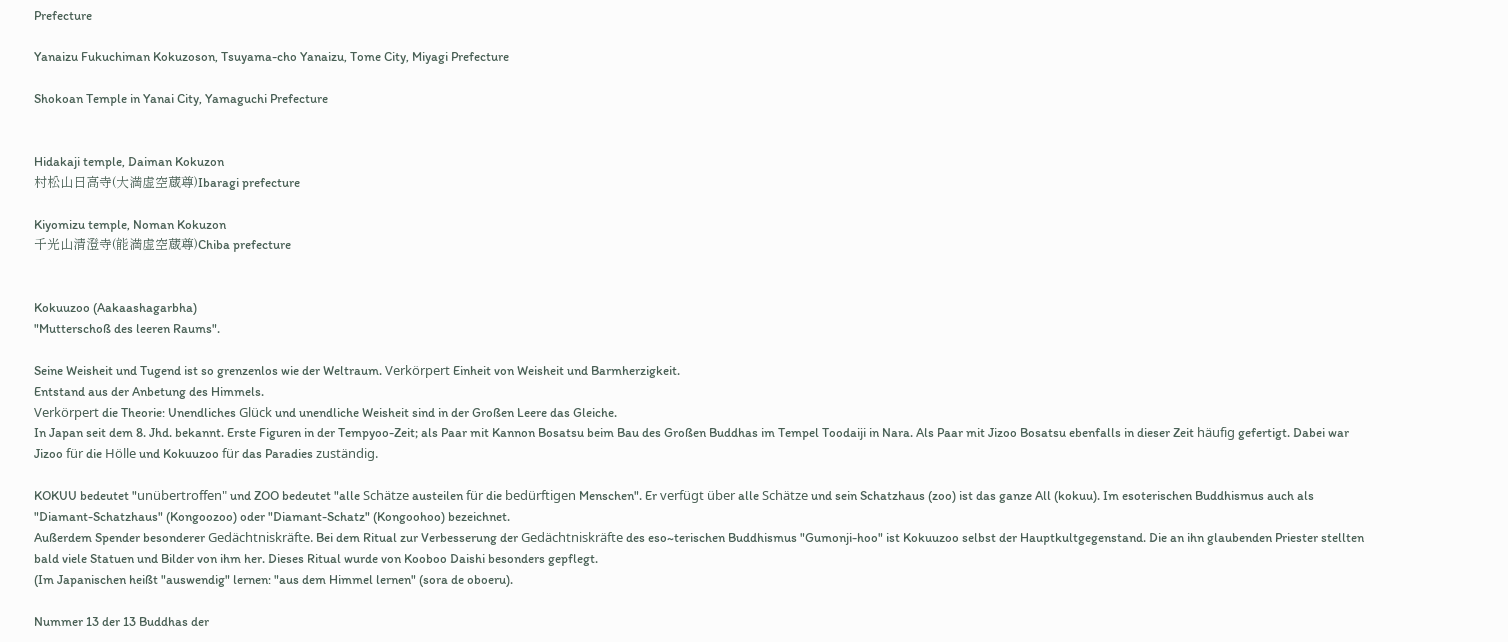Prefecture

Yanaizu Fukuchiman Kokuzoson, Tsuyama-cho Yanaizu, Tome City, Miyagi Prefecture

Shokoan Temple in Yanai City, Yamaguchi Prefecture


Hidakaji temple, Daiman Kokuzon
村松山日高寺(大満虚空蔵尊)Ibaragi prefecture

Kiyomizu temple, Noman Kokuzon
千光山清澄寺(能満虚空蔵尊)Chiba prefecture


Kokuuzoo (Aakaashagarbha)
"Mutterschoß des leeren Raums".

Seine Weisheit und Tugend ist so grenzenlos wie der Weltraum. Verkörpert Einheit von Weisheit und Barmherzigkeit.
Entstand aus der Anbetung des Himmels.
Verkörpert die Theorie: Unendliches Glück und unendliche Weisheit sind in der Großen Leere das Gleiche.
In Japan seit dem 8. Jhd. bekannt. Erste Figuren in der Tempyoo-Zeit; als Paar mit Kannon Bosatsu beim Bau des Großen Buddhas im Tempel Toodaiji in Nara. Als Paar mit Jizoo Bosatsu ebenfalls in dieser Zeit häufig gefertigt. Dabei war Jizoo für die Hölle und Kokuuzoo für das Paradies zuständig.

KOKUU bedeutet "unübertroffen" und ZOO bedeutet "alle Schätze austeilen für die bedürftigen Menschen". Er verfügt über alle Schätze und sein Schatzhaus (zoo) ist das ganze All (kokuu). Im esoterischen Buddhismus auch als "Diamant-Schatzhaus" (Kongoozoo) oder "Diamant-Schatz" (Kongoohoo) bezeichnet.
Außerdem Spender besonderer Gedächtniskräfte. Bei dem Ritual zur Verbesserung der Gedächtniskräfte des eso~terischen Buddhismus "Gumonji-hoo" ist Kokuuzoo selbst der Hauptkultgegenstand. Die an ihn glaubenden Priester stellten bald viele Statuen und Bilder von ihm her. Dieses Ritual wurde von Kooboo Daishi besonders gepflegt.
(Im Japanischen heißt "auswendig" lernen: "aus dem Himmel lernen" (sora de oboeru).

Nummer 13 der 13 Buddhas der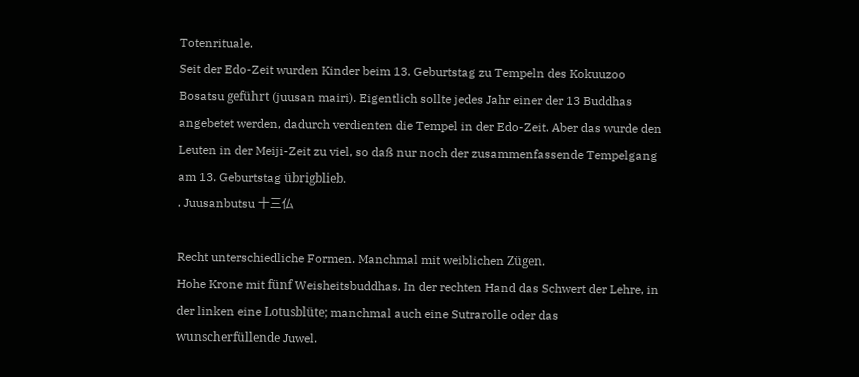Totenrituale.
Seit der Edo-Zeit wurden Kinder beim 13. Geburtstag zu Tempeln des Kokuuzoo Bosatsu geführt (juusan mairi). Eigentlich sollte jedes Jahr einer der 13 Buddhas angebetet werden, dadurch verdienten die Tempel in der Edo-Zeit. Aber das wurde den Leuten in der Meiji-Zeit zu viel, so daß nur noch der zusammenfassende Tempelgang am 13. Geburtstag übrigblieb.
. Juusanbutsu 十三仏

Recht unterschiedliche Formen. Manchmal mit weiblichen Zügen.
Hohe Krone mit fünf Weisheitsbuddhas. In der rechten Hand das Schwert der Lehre, in der linken eine Lotusblüte; manchmal auch eine Sutrarolle oder das wunscherfüllende Juwel.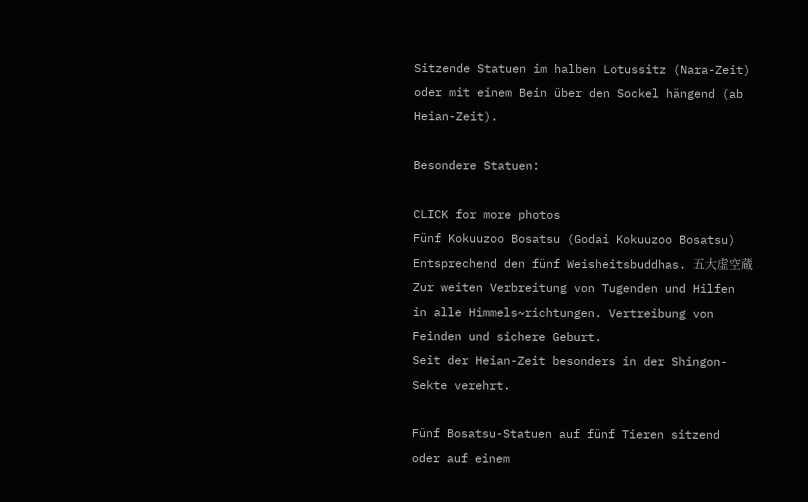Sitzende Statuen im halben Lotussitz (Nara-Zeit) oder mit einem Bein über den Sockel hängend (ab Heian-Zeit).

Besondere Statuen:

CLICK for more photos
Fünf Kokuuzoo Bosatsu (Godai Kokuuzoo Bosatsu)
Entsprechend den fünf Weisheitsbuddhas. 五大虚空蔵
Zur weiten Verbreitung von Tugenden und Hilfen in alle Himmels~richtungen. Vertreibung von Feinden und sichere Geburt.
Seit der Heian-Zeit besonders in der Shingon-Sekte verehrt.

Fünf Bosatsu-Statuen auf fünf Tieren sitzend oder auf einem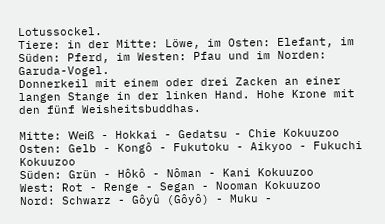Lotussockel.
Tiere: in der Mitte: Löwe, im Osten: Elefant, im Süden: Pferd, im Westen: Pfau und im Norden: Garuda-Vogel.
Donnerkeil mit einem oder drei Zacken an einer langen Stange in der linken Hand. Hohe Krone mit den fünf Weisheitsbuddhas.

Mitte: Weiß - Hokkai - Gedatsu - Chie Kokuuzoo
Osten: Gelb - Kongô - Fukutoku - Aikyoo - Fukuchi Kokuuzoo
Süden: Grün - Hôkô - Nôman - Kani Kokuuzoo
West: Rot - Renge - Segan - Nooman Kokuuzoo
Nord: Schwarz - Gôyû (Gôyô) - Muku -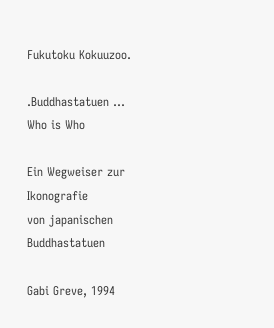Fukutoku Kokuuzoo.

.Buddhastatuen ... Who is Who

Ein Wegweiser zur Ikonografie
von japanischen Buddhastatuen

Gabi Greve, 1994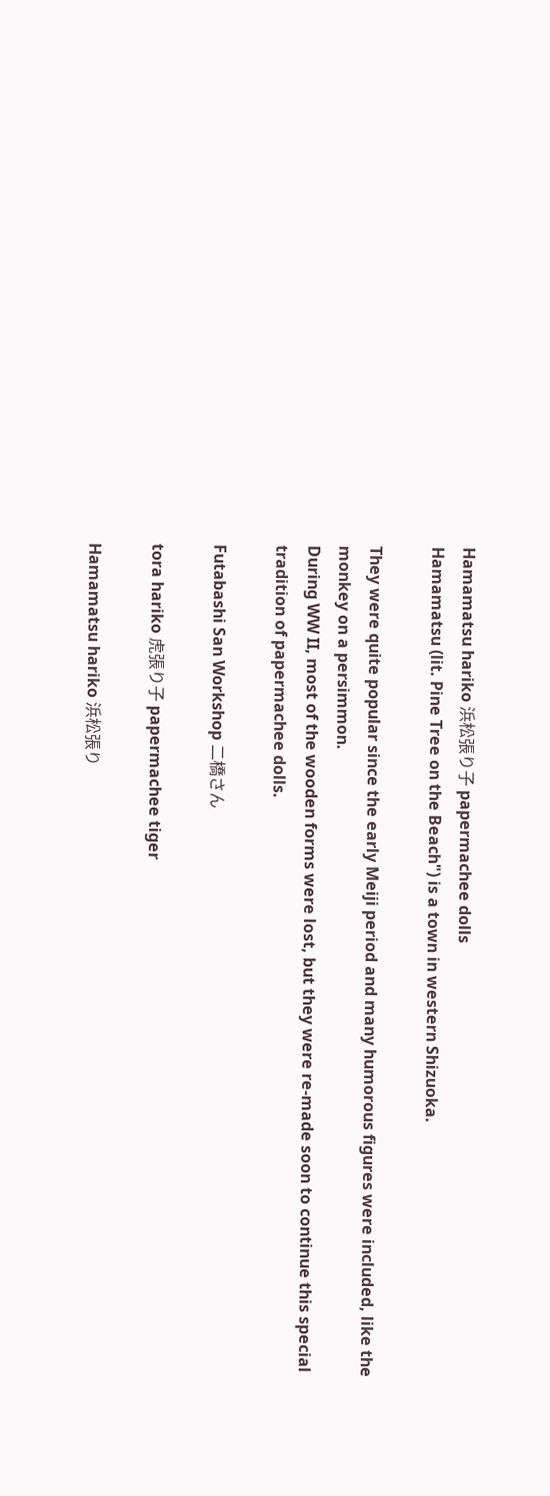Hamamatsu hariko 浜松張り子 papermachee dolls
Hamamatsu (lit. Pine Tree on the Beach") is a town in western Shizuoka.

They were quite popular since the early Meiji period and many humorous figures were included, like the monkey on a persimmon.
During WW II, most of the wooden forms were lost, but they were re-made soon to continue this special tradition of papermachee dolls.

Futabashi San Workshop 二橋さん

tora hariko 虎張り子 papermachee tiger

Hamamatsu hariko 浜松張り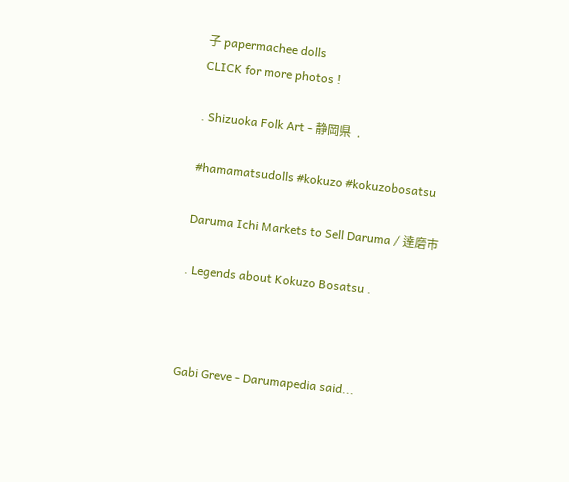子 papermachee dolls
CLICK for more photos !

. Shizuoka Folk Art - 静岡県  .

#hamamatsudolls #kokuzo #kokuzobosatsu

Daruma Ichi Markets to Sell Daruma / 達磨市

. Legends about Kokuzo Bosatsu .



Gabi Greve - Darumapedia said...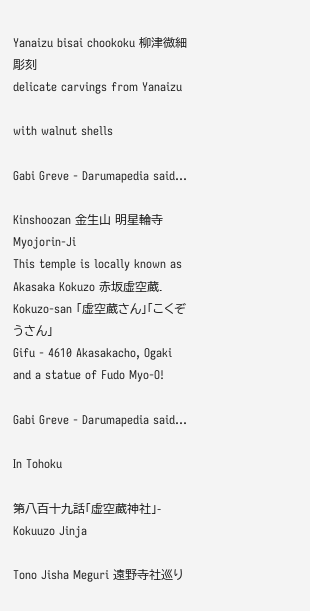Yanaizu bisai chookoku 柳津微細彫刻
delicate carvings from Yanaizu

with walnut shells

Gabi Greve - Darumapedia said...

Kinshoozan 金生山 明星輪寺 Myojorin-Ji
This temple is locally known as
Akasaka Kokuzo 赤坂虚空蔵. Kokuzo-san 「虚空蔵さん」「こくぞうさん」
Gifu - 4610 Akasakacho, Ogaki
and a statue of Fudo Myo-O!

Gabi Greve - Darumapedia said...

In Tohoku

第八百十九話「虚空蔵神社」- Kokuuzo Jinja

Tono Jisha Meguri 遠野寺社巡り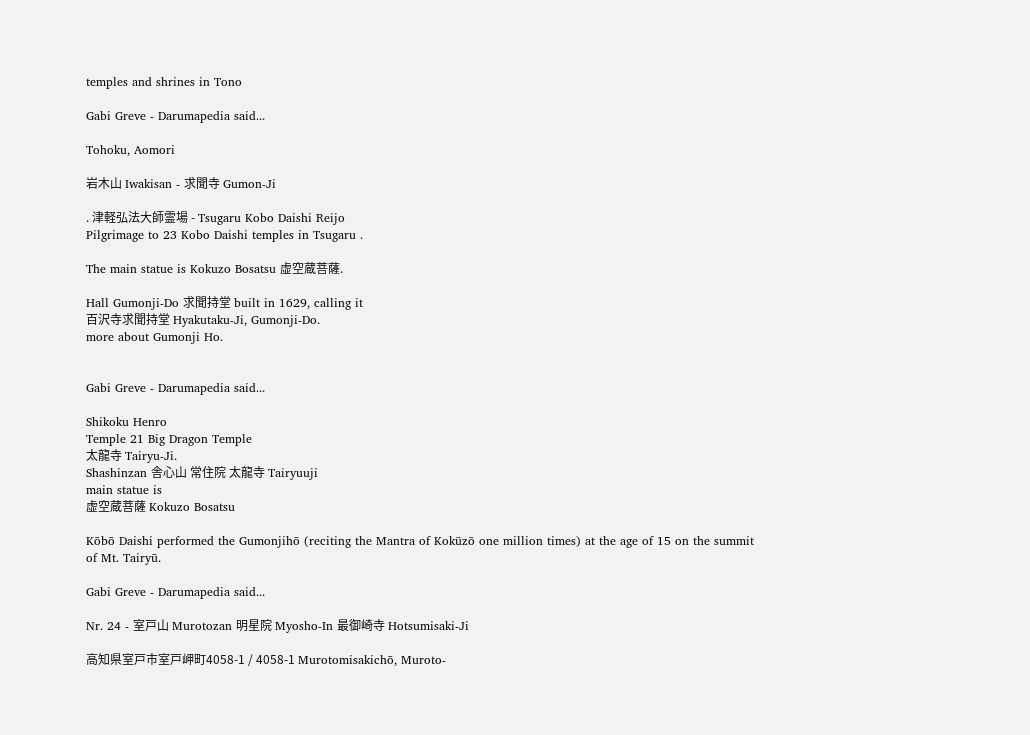temples and shrines in Tono

Gabi Greve - Darumapedia said...

Tohoku, Aomori

岩木山 Iwakisan - 求聞寺 Gumon-Ji

. 津軽弘法大師霊場 - Tsugaru Kobo Daishi Reijo
Pilgrimage to 23 Kobo Daishi temples in Tsugaru .

The main statue is Kokuzo Bosatsu 虚空蔵菩薩.

Hall Gumonji-Do 求聞持堂 built in 1629, calling it
百沢寺求聞持堂 Hyakutaku-Ji, Gumonji-Do.
more about Gumonji Ho.


Gabi Greve - Darumapedia said...

Shikoku Henro
Temple 21 Big Dragon Temple
太龍寺 Tairyu-Ji.
Shashinzan 舎心山 常住院 太龍寺 Tairyuuji
main statue is
虚空蔵菩薩 Kokuzo Bosatsu

Kōbō Daishi performed the Gumonjihō (reciting the Mantra of Kokūzō one million times) at the age of 15 on the summit of Mt. Tairyū.

Gabi Greve - Darumapedia said...

Nr. 24 - 室戸山 Murotozan 明星院 Myosho-In 最御崎寺 Hotsumisaki-Ji

高知県室戸市室戸岬町4058-1 / 4058-1 Murotomisakichō, Muroto-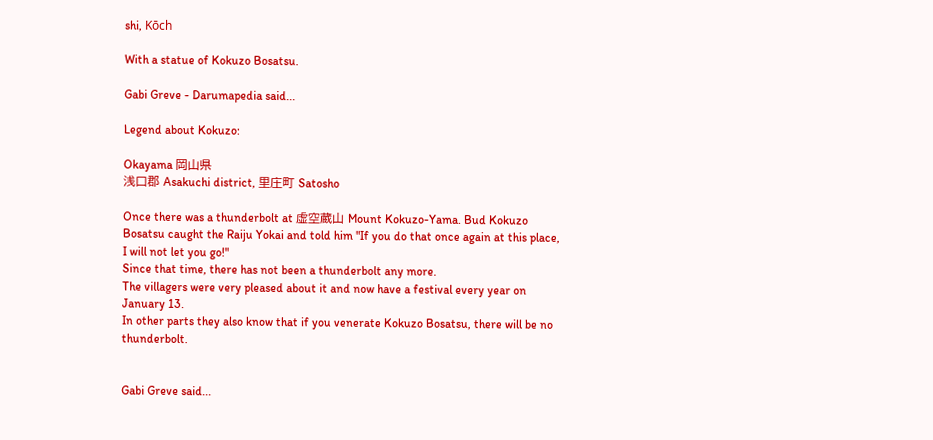shi, Kōch

With a statue of Kokuzo Bosatsu.

Gabi Greve - Darumapedia said...

Legend about Kokuzo:

Okayama 岡山県
浅口郡 Asakuchi district, 里庄町 Satosho

Once there was a thunderbolt at 虚空蔵山 Mount Kokuzo-Yama. Bud Kokuzo Bosatsu caught the Raiju Yokai and told him "If you do that once again at this place, I will not let you go!"
Since that time, there has not been a thunderbolt any more.
The villagers were very pleased about it and now have a festival every year on January 13.
In other parts they also know that if you venerate Kokuzo Bosatsu, there will be no thunderbolt.


Gabi Greve said...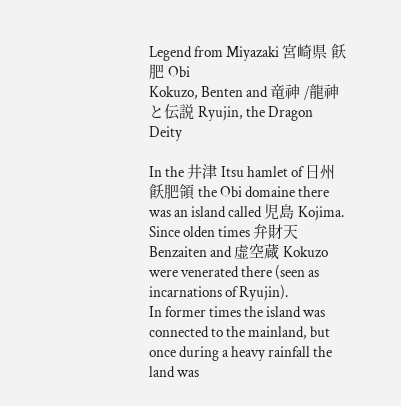Legend from Miyazaki 宮崎県 飫肥 Obi
Kokuzo, Benten and 竜神 /龍神 と伝説 Ryujin, the Dragon Deity

In the 井津 Itsu hamlet of 日州飫肥領 the Obi domaine there was an island called 児島 Kojima.
Since olden times 弁財天 Benzaiten and 虚空蔵 Kokuzo were venerated there (seen as incarnations of Ryujin).
In former times the island was connected to the mainland, but once during a heavy rainfall the land was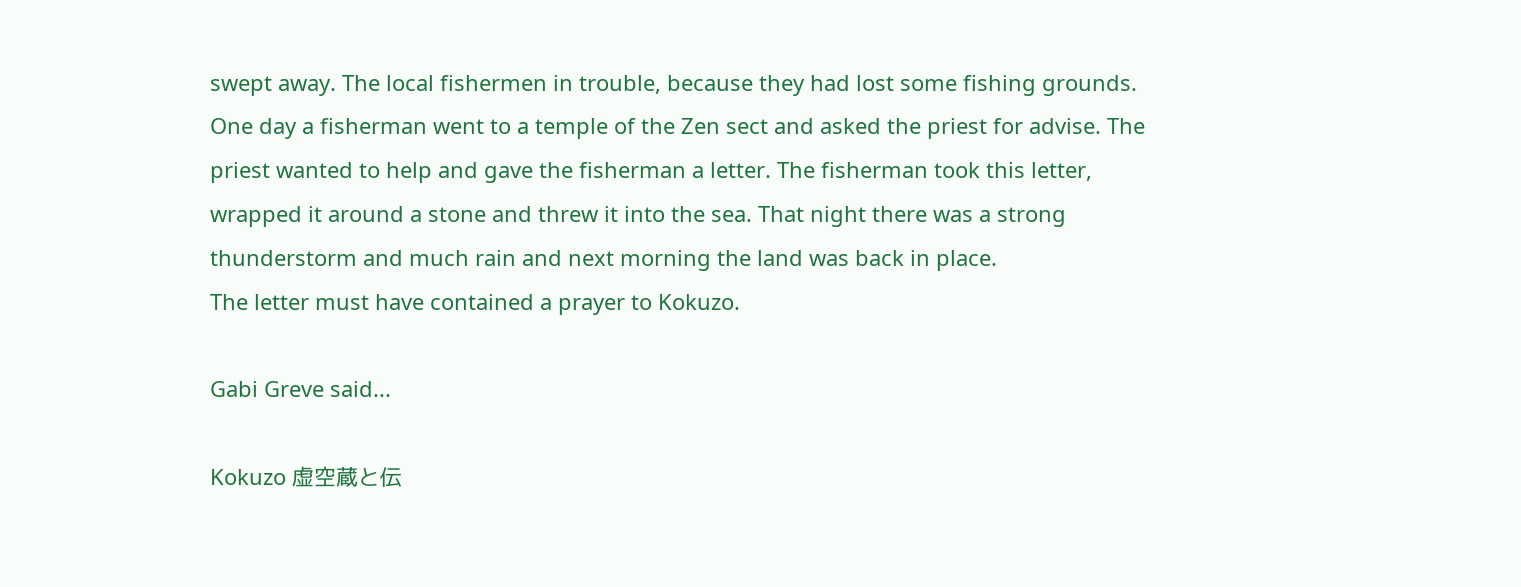swept away. The local fishermen in trouble, because they had lost some fishing grounds. One day a fisherman went to a temple of the Zen sect and asked the priest for advise. The priest wanted to help and gave the fisherman a letter. The fisherman took this letter, wrapped it around a stone and threw it into the sea. That night there was a strong thunderstorm and much rain and next morning the land was back in place.
The letter must have contained a prayer to Kokuzo.

Gabi Greve said...

Kokuzo 虚空蔵と伝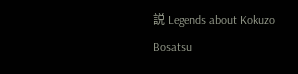説 Legends about Kokuzo Bosatsu